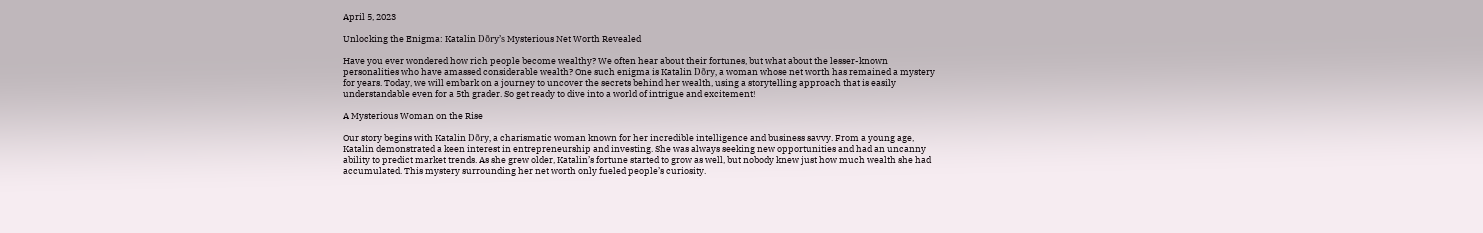April 5, 2023

Unlocking the Enigma: Katalin Dõry’s Mysterious Net Worth Revealed

Have you ever wondered how rich people become wealthy? We often hear about their fortunes, but what about the lesser-known personalities who have amassed considerable wealth? One such enigma is Katalin Dõry, a woman whose net worth has remained a mystery for years. Today, we will embark on a journey to uncover the secrets behind her wealth, using a storytelling approach that is easily understandable even for a 5th grader. So get ready to dive into a world of intrigue and excitement!

A Mysterious Woman on the Rise

Our story begins with Katalin Dõry, a charismatic woman known for her incredible intelligence and business savvy. From a young age, Katalin demonstrated a keen interest in entrepreneurship and investing. She was always seeking new opportunities and had an uncanny ability to predict market trends. As she grew older, Katalin’s fortune started to grow as well, but nobody knew just how much wealth she had accumulated. This mystery surrounding her net worth only fueled people’s curiosity.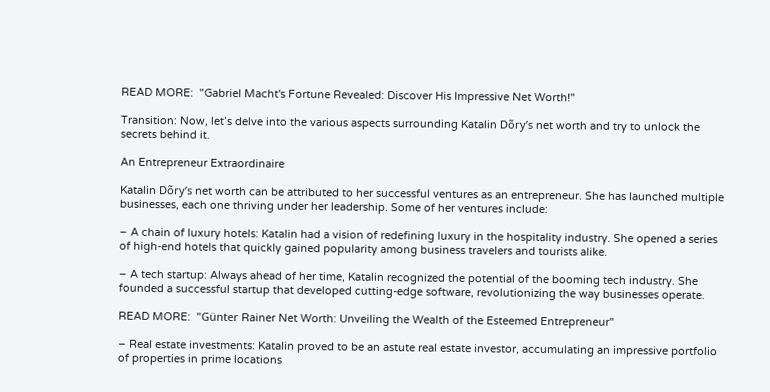READ MORE:  "Gabriel Macht's Fortune Revealed: Discover His Impressive Net Worth!"

Transition: Now, let’s delve into the various aspects surrounding Katalin Dõry’s net worth and try to unlock the secrets behind it.

An Entrepreneur Extraordinaire

Katalin Dõry’s net worth can be attributed to her successful ventures as an entrepreneur. She has launched multiple businesses, each one thriving under her leadership. Some of her ventures include:

– A chain of luxury hotels: Katalin had a vision of redefining luxury in the hospitality industry. She opened a series of high-end hotels that quickly gained popularity among business travelers and tourists alike.

– A tech startup: Always ahead of her time, Katalin recognized the potential of the booming tech industry. She founded a successful startup that developed cutting-edge software, revolutionizing the way businesses operate.

READ MORE:  "Günter Rainer Net Worth: Unveiling the Wealth of the Esteemed Entrepreneur"

– Real estate investments: Katalin proved to be an astute real estate investor, accumulating an impressive portfolio of properties in prime locations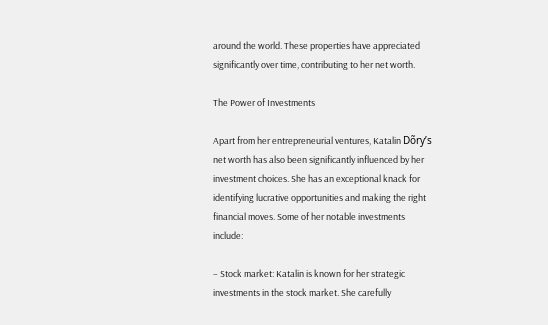around the world. These properties have appreciated significantly over time, contributing to her net worth.

The Power of Investments

Apart from her entrepreneurial ventures, Katalin Dõry’s net worth has also been significantly influenced by her investment choices. She has an exceptional knack for identifying lucrative opportunities and making the right financial moves. Some of her notable investments include:

– Stock market: Katalin is known for her strategic investments in the stock market. She carefully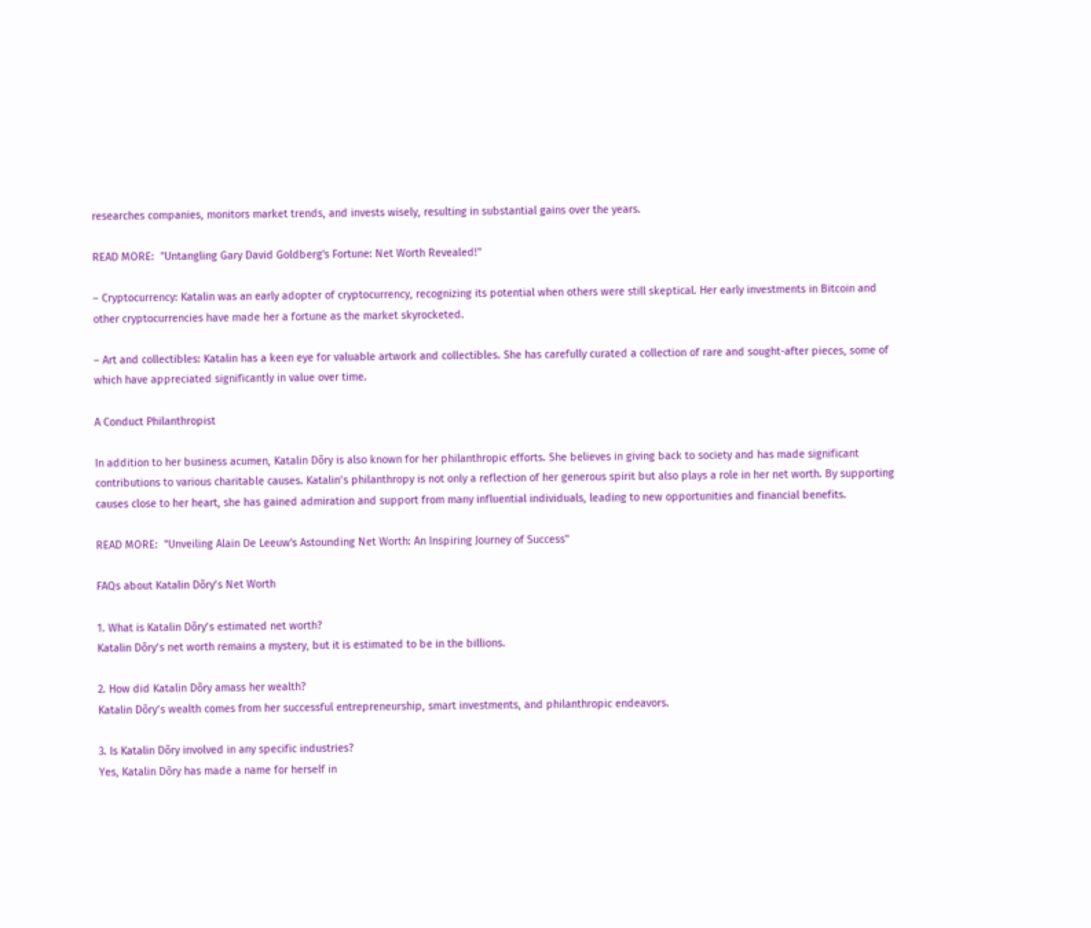researches companies, monitors market trends, and invests wisely, resulting in substantial gains over the years.

READ MORE:  "Untangling Gary David Goldberg's Fortune: Net Worth Revealed!"

– Cryptocurrency: Katalin was an early adopter of cryptocurrency, recognizing its potential when others were still skeptical. Her early investments in Bitcoin and other cryptocurrencies have made her a fortune as the market skyrocketed.

– Art and collectibles: Katalin has a keen eye for valuable artwork and collectibles. She has carefully curated a collection of rare and sought-after pieces, some of which have appreciated significantly in value over time.

A Conduct Philanthropist

In addition to her business acumen, Katalin Dõry is also known for her philanthropic efforts. She believes in giving back to society and has made significant contributions to various charitable causes. Katalin’s philanthropy is not only a reflection of her generous spirit but also plays a role in her net worth. By supporting causes close to her heart, she has gained admiration and support from many influential individuals, leading to new opportunities and financial benefits.

READ MORE:  "Unveiling Alain De Leeuw's Astounding Net Worth: An Inspiring Journey of Success"

FAQs about Katalin Dõry’s Net Worth

1. What is Katalin Dõry’s estimated net worth?
Katalin Dõry’s net worth remains a mystery, but it is estimated to be in the billions.

2. How did Katalin Dõry amass her wealth?
Katalin Dõry’s wealth comes from her successful entrepreneurship, smart investments, and philanthropic endeavors.

3. Is Katalin Dõry involved in any specific industries?
Yes, Katalin Dõry has made a name for herself in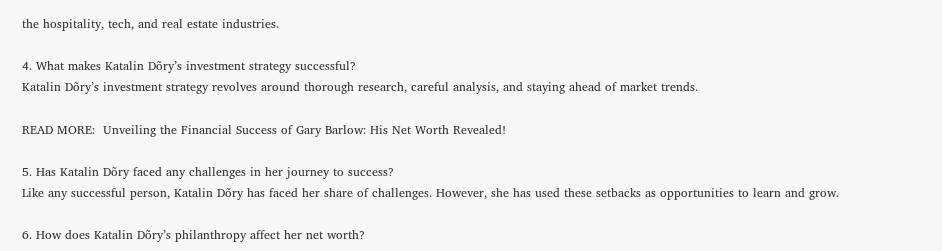the hospitality, tech, and real estate industries.

4. What makes Katalin Dõry’s investment strategy successful?
Katalin Dõry’s investment strategy revolves around thorough research, careful analysis, and staying ahead of market trends.

READ MORE:  Unveiling the Financial Success of Gary Barlow: His Net Worth Revealed!

5. Has Katalin Dõry faced any challenges in her journey to success?
Like any successful person, Katalin Dõry has faced her share of challenges. However, she has used these setbacks as opportunities to learn and grow.

6. How does Katalin Dõry’s philanthropy affect her net worth?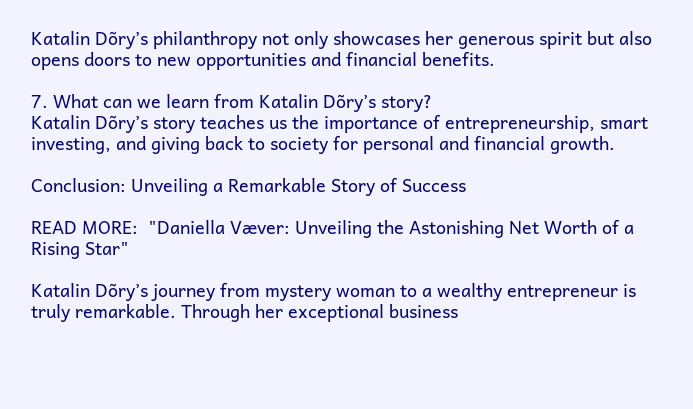Katalin Dõry’s philanthropy not only showcases her generous spirit but also opens doors to new opportunities and financial benefits.

7. What can we learn from Katalin Dõry’s story?
Katalin Dõry’s story teaches us the importance of entrepreneurship, smart investing, and giving back to society for personal and financial growth.

Conclusion: Unveiling a Remarkable Story of Success

READ MORE:  "Daniella Væver: Unveiling the Astonishing Net Worth of a Rising Star"

Katalin Dõry’s journey from mystery woman to a wealthy entrepreneur is truly remarkable. Through her exceptional business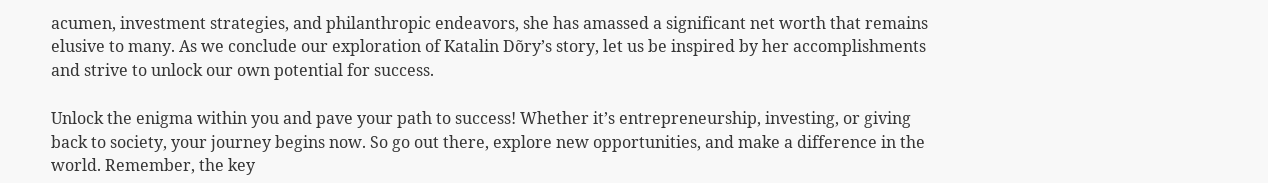acumen, investment strategies, and philanthropic endeavors, she has amassed a significant net worth that remains elusive to many. As we conclude our exploration of Katalin Dõry’s story, let us be inspired by her accomplishments and strive to unlock our own potential for success.

Unlock the enigma within you and pave your path to success! Whether it’s entrepreneurship, investing, or giving back to society, your journey begins now. So go out there, explore new opportunities, and make a difference in the world. Remember, the key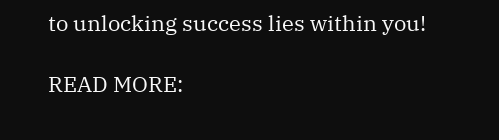to unlocking success lies within you!

READ MORE: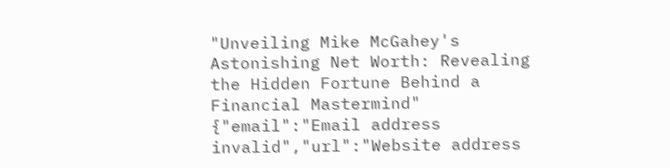"Unveiling Mike McGahey's Astonishing Net Worth: Revealing the Hidden Fortune Behind a Financial Mastermind"
{"email":"Email address invalid","url":"Website address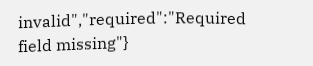invalid","required":"Required field missing"}